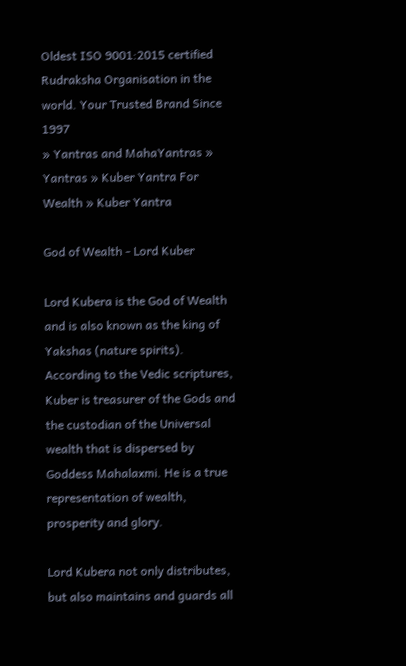Oldest ISO 9001:2015 certified Rudraksha Organisation in the world. Your Trusted Brand Since 1997
» Yantras and MahaYantras » Yantras » Kuber Yantra For Wealth » Kuber Yantra

God of Wealth - Lord Kuber

Lord Kubera is the God of Wealth and is also known as the king of Yakshas (nature spirits). According to the Vedic scriptures, Kuber is treasurer of the Gods and the custodian of the Universal wealth that is dispersed by Goddess Mahalaxmi. He is a true representation of wealth, prosperity and glory.

Lord Kubera not only distributes, but also maintains and guards all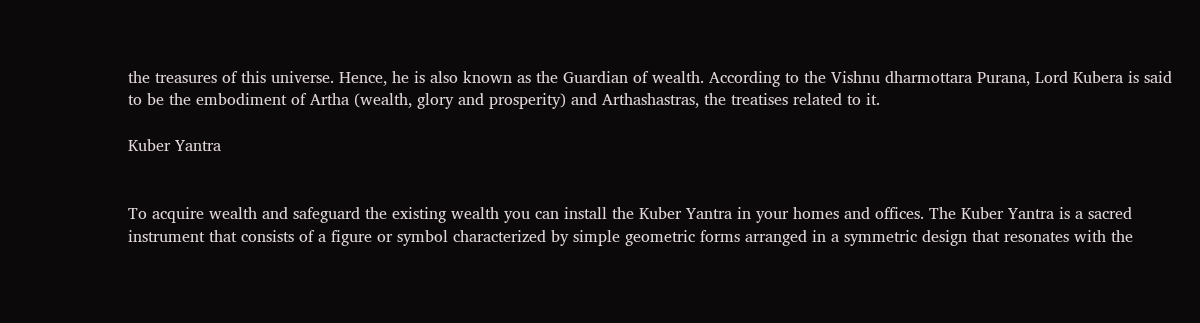the treasures of this universe. Hence, he is also known as the Guardian of wealth. According to the Vishnu dharmottara Purana, Lord Kubera is said to be the embodiment of Artha (wealth, glory and prosperity) and Arthashastras, the treatises related to it.

Kuber Yantra


To acquire wealth and safeguard the existing wealth you can install the Kuber Yantra in your homes and offices. The Kuber Yantra is a sacred instrument that consists of a figure or symbol characterized by simple geometric forms arranged in a symmetric design that resonates with the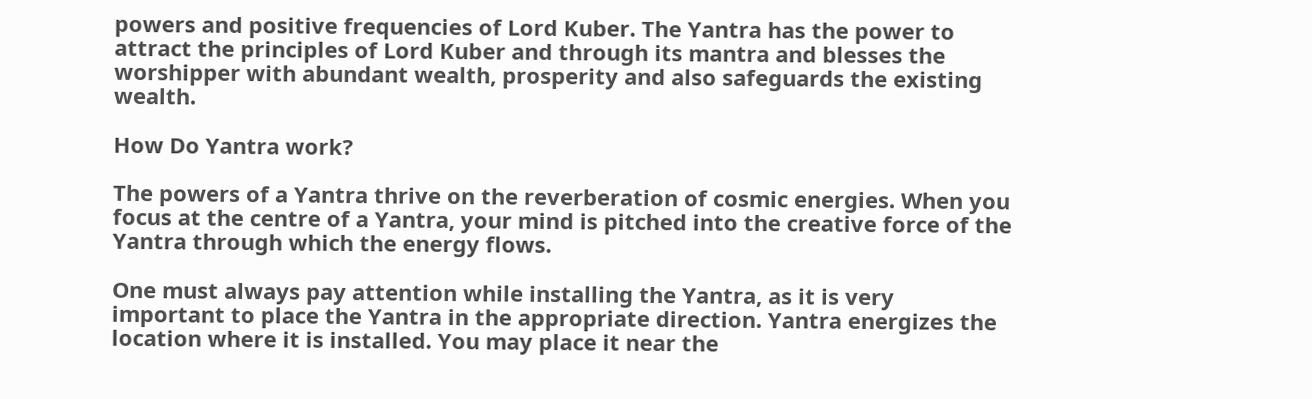powers and positive frequencies of Lord Kuber. The Yantra has the power to attract the principles of Lord Kuber and through its mantra and blesses the worshipper with abundant wealth, prosperity and also safeguards the existing wealth.

How Do Yantra work?

The powers of a Yantra thrive on the reverberation of cosmic energies. When you focus at the centre of a Yantra, your mind is pitched into the creative force of the Yantra through which the energy flows.

One must always pay attention while installing the Yantra, as it is very important to place the Yantra in the appropriate direction. Yantra energizes the location where it is installed. You may place it near the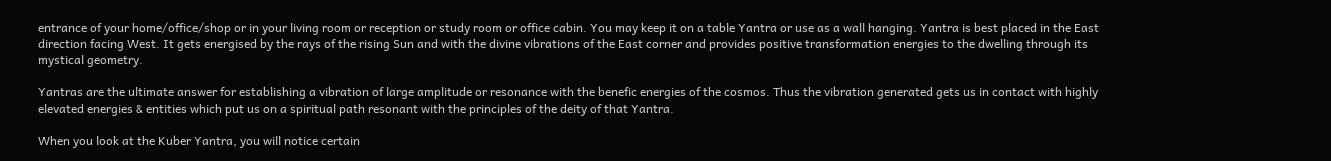entrance of your home/office/shop or in your living room or reception or study room or office cabin. You may keep it on a table Yantra or use as a wall hanging. Yantra is best placed in the East direction facing West. It gets energised by the rays of the rising Sun and with the divine vibrations of the East corner and provides positive transformation energies to the dwelling through its mystical geometry.

Yantras are the ultimate answer for establishing a vibration of large amplitude or resonance with the benefic energies of the cosmos. Thus the vibration generated gets us in contact with highly elevated energies & entities which put us on a spiritual path resonant with the principles of the deity of that Yantra.

When you look at the Kuber Yantra, you will notice certain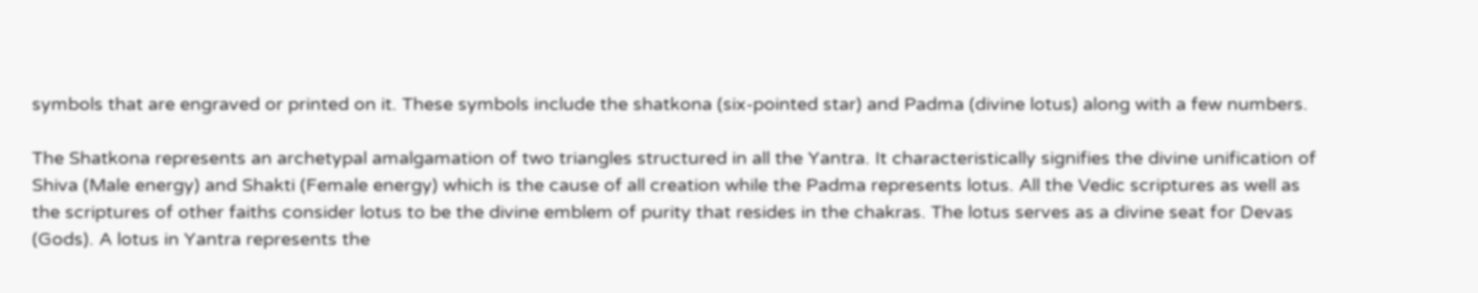symbols that are engraved or printed on it. These symbols include the shatkona (six-pointed star) and Padma (divine lotus) along with a few numbers.

The Shatkona represents an archetypal amalgamation of two triangles structured in all the Yantra. It characteristically signifies the divine unification of Shiva (Male energy) and Shakti (Female energy) which is the cause of all creation while the Padma represents lotus. All the Vedic scriptures as well as the scriptures of other faiths consider lotus to be the divine emblem of purity that resides in the chakras. The lotus serves as a divine seat for Devas (Gods). A lotus in Yantra represents the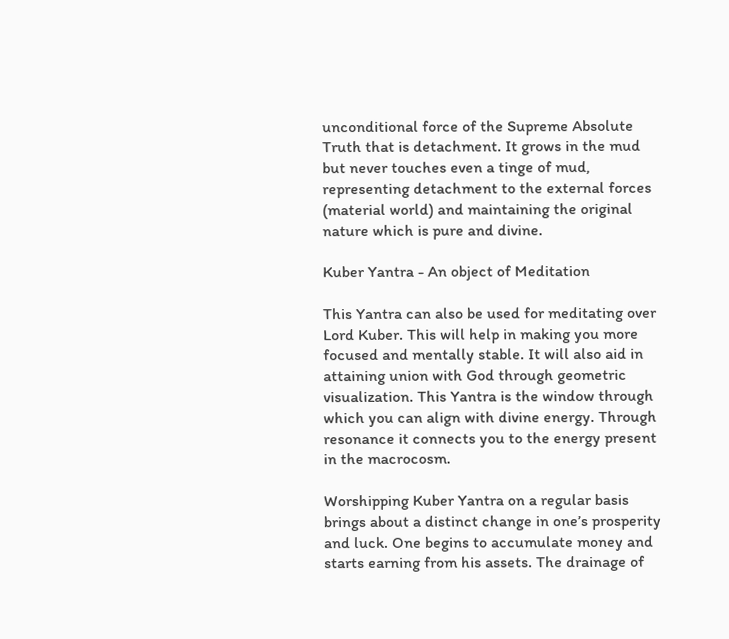unconditional force of the Supreme Absolute Truth that is detachment. It grows in the mud but never touches even a tinge of mud, representing detachment to the external forces (material world) and maintaining the original nature which is pure and divine.

Kuber Yantra - An object of Meditation

This Yantra can also be used for meditating over Lord Kuber. This will help in making you more focused and mentally stable. It will also aid in attaining union with God through geometric visualization. This Yantra is the window through which you can align with divine energy. Through resonance it connects you to the energy present in the macrocosm.

Worshipping Kuber Yantra on a regular basis brings about a distinct change in one’s prosperity and luck. One begins to accumulate money and starts earning from his assets. The drainage of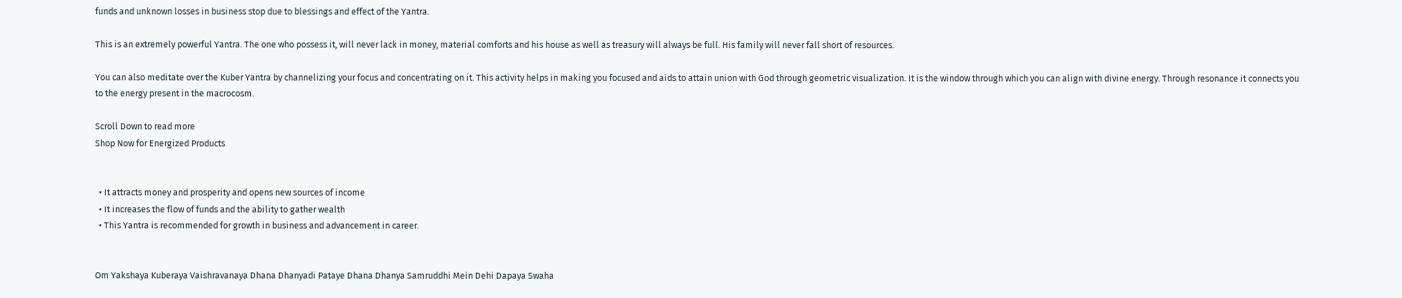funds and unknown losses in business stop due to blessings and effect of the Yantra.

This is an extremely powerful Yantra. The one who possess it, will never lack in money, material comforts and his house as well as treasury will always be full. His family will never fall short of resources.

You can also meditate over the Kuber Yantra by channelizing your focus and concentrating on it. This activity helps in making you focused and aids to attain union with God through geometric visualization. It is the window through which you can align with divine energy. Through resonance it connects you to the energy present in the macrocosm.

Scroll Down to read more
Shop Now for Energized Products


  • It attracts money and prosperity and opens new sources of income
  • It increases the flow of funds and the ability to gather wealth
  • This Yantra is recommended for growth in business and advancement in career.


Om Yakshaya Kuberaya Vaishravanaya Dhana Dhanyadi Pataye Dhana Dhanya Samruddhi Mein Dehi Dapaya Swaha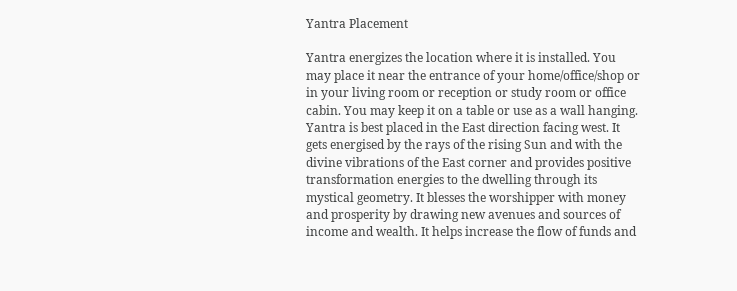Yantra Placement

Yantra energizes the location where it is installed. You may place it near the entrance of your home/office/shop or in your living room or reception or study room or office cabin. You may keep it on a table or use as a wall hanging. Yantra is best placed in the East direction facing west. It gets energised by the rays of the rising Sun and with the divine vibrations of the East corner and provides positive transformation energies to the dwelling through its mystical geometry. It blesses the worshipper with money and prosperity by drawing new avenues and sources of income and wealth. It helps increase the flow of funds and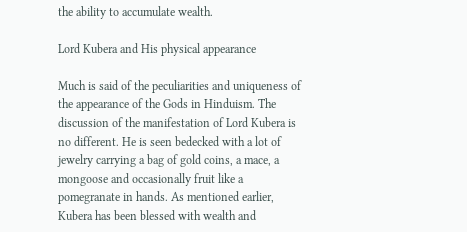the ability to accumulate wealth.

Lord Kubera and His physical appearance

Much is said of the peculiarities and uniqueness of the appearance of the Gods in Hinduism. The discussion of the manifestation of Lord Kubera is no different. He is seen bedecked with a lot of jewelry carrying a bag of gold coins, a mace, a mongoose and occasionally fruit like a pomegranate in hands. As mentioned earlier, Kubera has been blessed with wealth and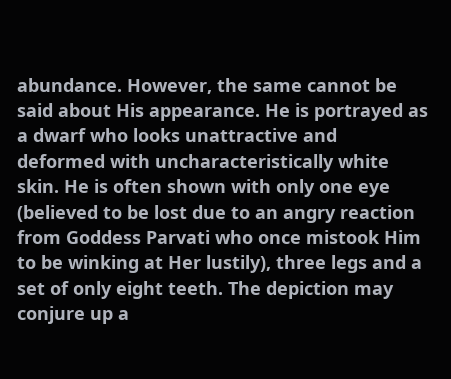abundance. However, the same cannot be said about His appearance. He is portrayed as a dwarf who looks unattractive and deformed with uncharacteristically white skin. He is often shown with only one eye (believed to be lost due to an angry reaction from Goddess Parvati who once mistook Him to be winking at Her lustily), three legs and a set of only eight teeth. The depiction may conjure up a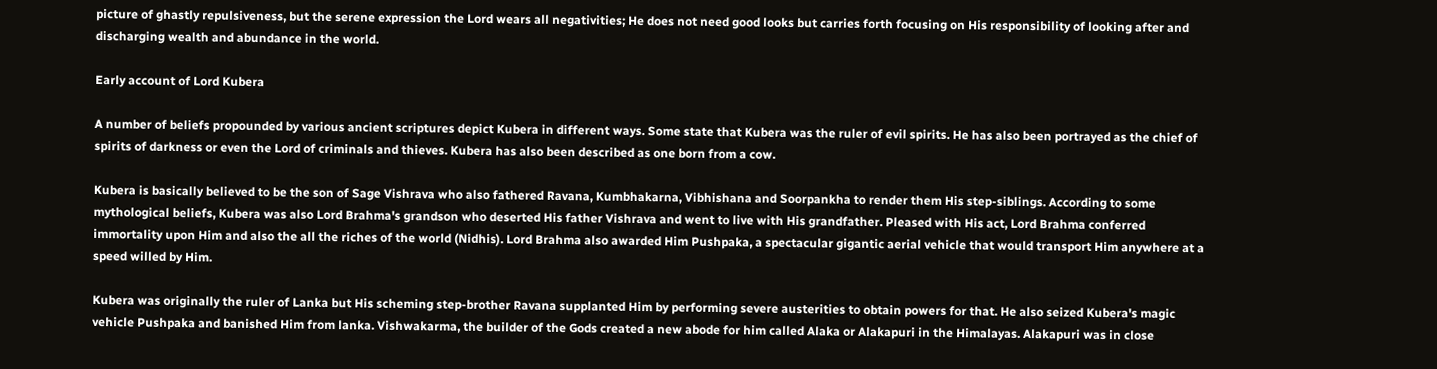picture of ghastly repulsiveness, but the serene expression the Lord wears all negativities; He does not need good looks but carries forth focusing on His responsibility of looking after and discharging wealth and abundance in the world.

Early account of Lord Kubera

A number of beliefs propounded by various ancient scriptures depict Kubera in different ways. Some state that Kubera was the ruler of evil spirits. He has also been portrayed as the chief of spirits of darkness or even the Lord of criminals and thieves. Kubera has also been described as one born from a cow.

Kubera is basically believed to be the son of Sage Vishrava who also fathered Ravana, Kumbhakarna, Vibhishana and Soorpankha to render them His step-siblings. According to some mythological beliefs, Kubera was also Lord Brahma's grandson who deserted His father Vishrava and went to live with His grandfather. Pleased with His act, Lord Brahma conferred immortality upon Him and also the all the riches of the world (Nidhis). Lord Brahma also awarded Him Pushpaka, a spectacular gigantic aerial vehicle that would transport Him anywhere at a speed willed by Him.

Kubera was originally the ruler of Lanka but His scheming step-brother Ravana supplanted Him by performing severe austerities to obtain powers for that. He also seized Kubera's magic vehicle Pushpaka and banished Him from lanka. Vishwakarma, the builder of the Gods created a new abode for him called Alaka or Alakapuri in the Himalayas. Alakapuri was in close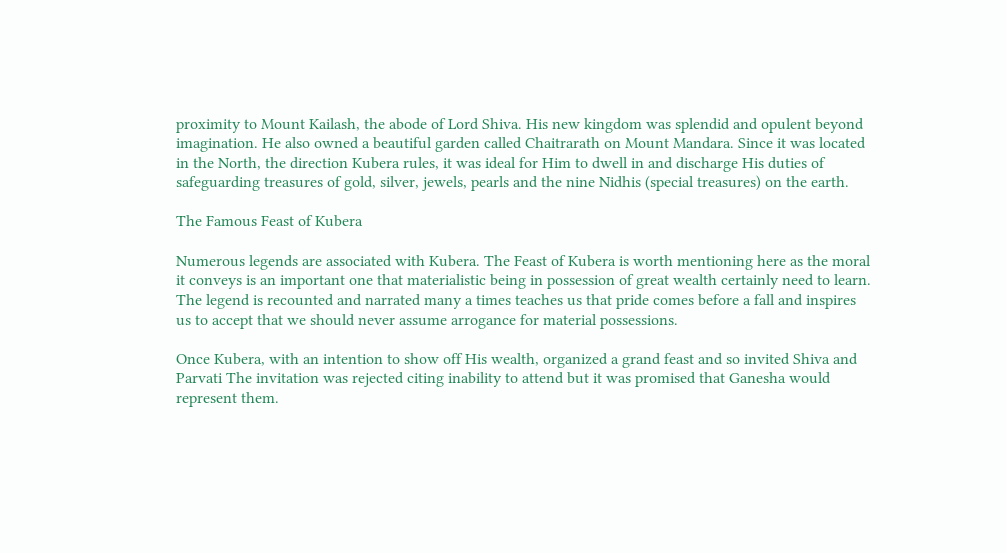proximity to Mount Kailash, the abode of Lord Shiva. His new kingdom was splendid and opulent beyond imagination. He also owned a beautiful garden called Chaitrarath on Mount Mandara. Since it was located in the North, the direction Kubera rules, it was ideal for Him to dwell in and discharge His duties of safeguarding treasures of gold, silver, jewels, pearls and the nine Nidhis (special treasures) on the earth.

The Famous Feast of Kubera

Numerous legends are associated with Kubera. The Feast of Kubera is worth mentioning here as the moral it conveys is an important one that materialistic being in possession of great wealth certainly need to learn. The legend is recounted and narrated many a times teaches us that pride comes before a fall and inspires us to accept that we should never assume arrogance for material possessions.

Once Kubera, with an intention to show off His wealth, organized a grand feast and so invited Shiva and Parvati The invitation was rejected citing inability to attend but it was promised that Ganesha would represent them.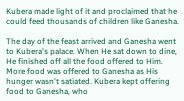Kubera made light of it and proclaimed that he could feed thousands of children like Ganesha.

The day of the feast arrived and Ganesha went to Kubera's palace. When He sat down to dine, He finished off all the food offered to Him. More food was offered to Ganesha as His hunger wasn't satiated. Kubera kept offering food to Ganesha, who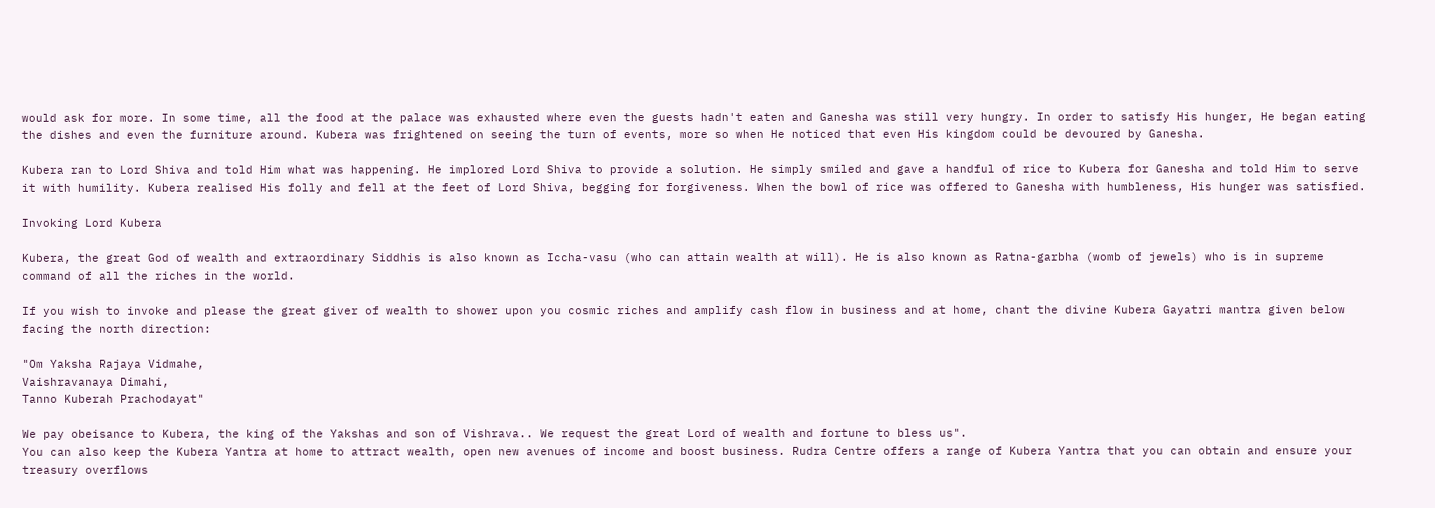would ask for more. In some time, all the food at the palace was exhausted where even the guests hadn't eaten and Ganesha was still very hungry. In order to satisfy His hunger, He began eating the dishes and even the furniture around. Kubera was frightened on seeing the turn of events, more so when He noticed that even His kingdom could be devoured by Ganesha.

Kubera ran to Lord Shiva and told Him what was happening. He implored Lord Shiva to provide a solution. He simply smiled and gave a handful of rice to Kubera for Ganesha and told Him to serve it with humility. Kubera realised His folly and fell at the feet of Lord Shiva, begging for forgiveness. When the bowl of rice was offered to Ganesha with humbleness, His hunger was satisfied.

Invoking Lord Kubera

Kubera, the great God of wealth and extraordinary Siddhis is also known as Iccha-vasu (who can attain wealth at will). He is also known as Ratna-garbha (womb of jewels) who is in supreme command of all the riches in the world.

If you wish to invoke and please the great giver of wealth to shower upon you cosmic riches and amplify cash flow in business and at home, chant the divine Kubera Gayatri mantra given below facing the north direction:

"Om Yaksha Rajaya Vidmahe,
Vaishravanaya Dimahi,
Tanno Kuberah Prachodayat"

We pay obeisance to Kubera, the king of the Yakshas and son of Vishrava.. We request the great Lord of wealth and fortune to bless us".
You can also keep the Kubera Yantra at home to attract wealth, open new avenues of income and boost business. Rudra Centre offers a range of Kubera Yantra that you can obtain and ensure your treasury overflows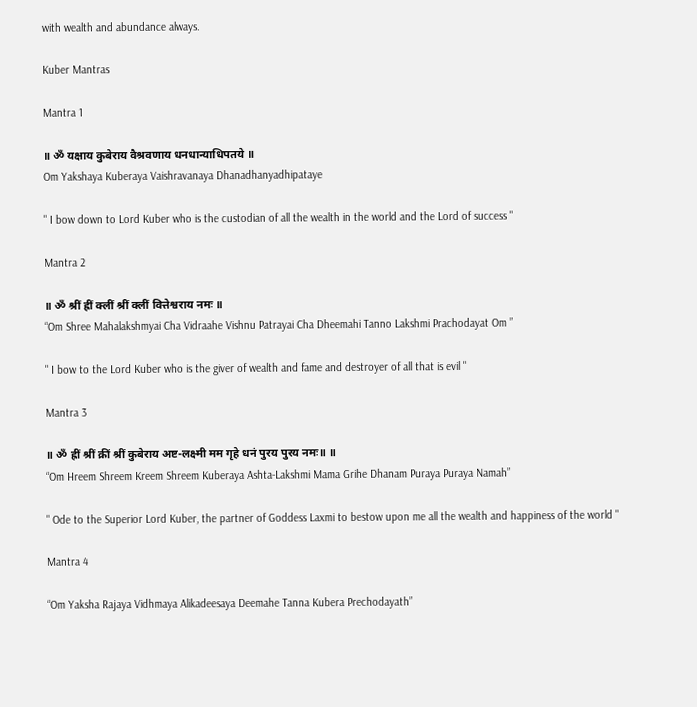with wealth and abundance always.

Kuber Mantras

Mantra 1

॥ ॐ यक्षाय कुबेराय वैश्रवणाय धनधान्याधिपतये ॥
Om Yakshaya Kuberaya Vaishravanaya Dhanadhanyadhipataye

" I bow down to Lord Kuber who is the custodian of all the wealth in the world and the Lord of success "

Mantra 2

॥ ॐ श्रीं ह्रीं क्लीं श्रीं क्लीं वित्तेश्वराय नमः ॥
“Om Shree Mahalakshmyai Cha Vidraahe Vishnu Patrayai Cha Dheemahi Tanno Lakshmi Prachodayat Om ”

" I bow to the Lord Kuber who is the giver of wealth and fame and destroyer of all that is evil "

Mantra 3

॥ ॐ ह्रीं श्रीं क्रीं श्रीं कुबेराय अष्ट-लक्ष्मी मम गृहे धनं पुरय पुरय नमः॥ ॥
“Om Hreem Shreem Kreem Shreem Kuberaya Ashta-Lakshmi Mama Grihe Dhanam Puraya Puraya Namah”

" Ode to the Superior Lord Kuber, the partner of Goddess Laxmi to bestow upon me all the wealth and happiness of the world "

Mantra 4

“Om Yaksha Rajaya Vidhmaya Alikadeesaya Deemahe Tanna Kubera Prechodayath”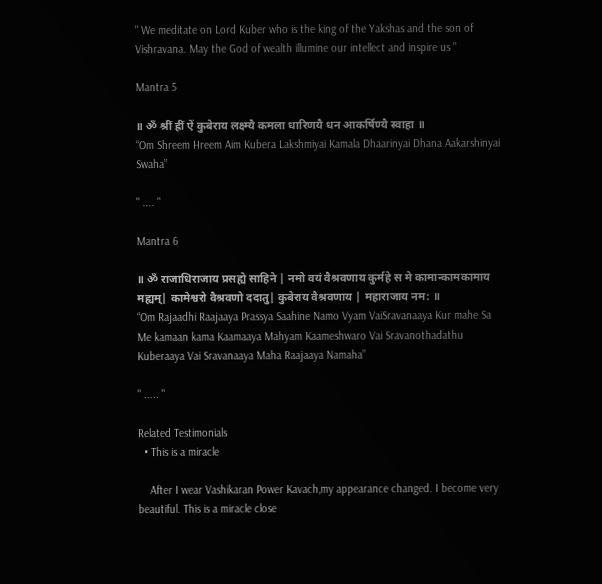" We meditate on Lord Kuber who is the king of the Yakshas and the son of Vishravana. May the God of wealth illumine our intellect and inspire us "

Mantra 5

॥ ॐ श्रीं ह्रीं ऐं कुबेराय लक्ष्म्यै कमला धारिणयै धन आकर्षिण्यै स्वाहा ॥
“Om Shreem Hreem Aim Kubera Lakshmiyai Kamala Dhaarinyai Dhana Aakarshinyai Swaha”

" .... "

Mantra 6

॥ ॐ राजाधिराजाय प्रसह्ये साहिने | नमो वयं वैश्रवणाय कुर्महे स मे कामान्कामकामाय मह्यम्| कामेश्वरो वैश्रवणो ददातु| कुबेराय वैश्रवणाय | महाराजाय नम: ॥
“Om Rajaadhi Raajaaya Prassya Saahine Namo Vyam VaiSravanaaya Kur mahe Sa Me kamaan kama Kaamaaya Mahyam Kaameshwaro Vai Sravanothadathu Kuberaaya Vai Sravanaaya Maha Raajaaya Namaha”

" ..... "

Related Testimonials
  • This is a miracle

    After I wear Vashikaran Power Kavach,my appearance changed. I become very beautiful. This is a miracle close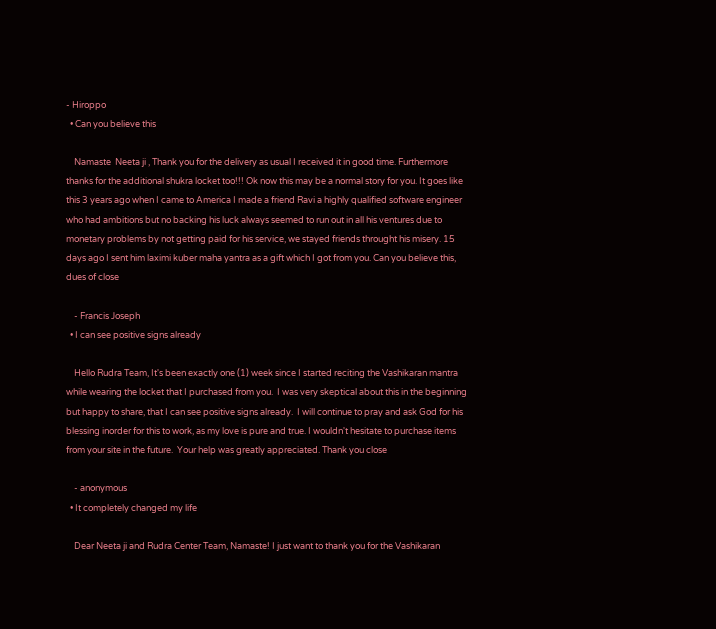- Hiroppo
  • Can you believe this

    Namaste  Neeta ji , Thank you for the delivery as usual I received it in good time. Furthermore thanks for the additional shukra locket too!!! Ok now this may be a normal story for you. It goes like this 3 years ago when I came to America I made a friend Ravi a highly qualified software engineer who had ambitions but no backing his luck always seemed to run out in all his ventures due to monetary problems by not getting paid for his service, we stayed friends throught his misery. 15 days ago I sent him laximi kuber maha yantra as a gift which I got from you. Can you believe this, dues of close

    - Francis Joseph
  • I can see positive signs already

    Hello Rudra Team, It's been exactly one (1) week since I started reciting the Vashikaran mantra while wearing the locket that I purchased from you.  I was very skeptical about this in the beginning but happy to share, that I can see positive signs already.  I will continue to pray and ask God for his blessing inorder for this to work, as my love is pure and true. I wouldn't hesitate to purchase items from your site in the future.  Your help was greatly appreciated. Thank you close

    - anonymous
  • It completely changed my life

    Dear Neeta ji and Rudra Center Team, Namaste! I just want to thank you for the Vashikaran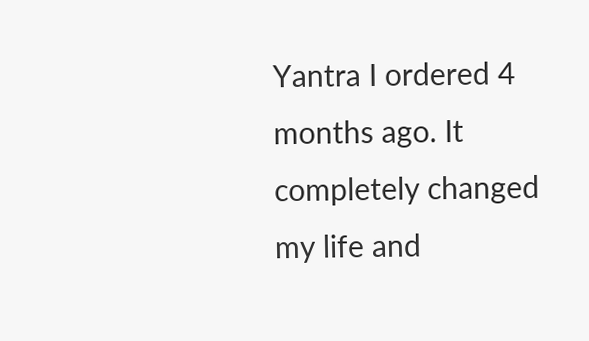Yantra I ordered 4 months ago. It completely changed my life and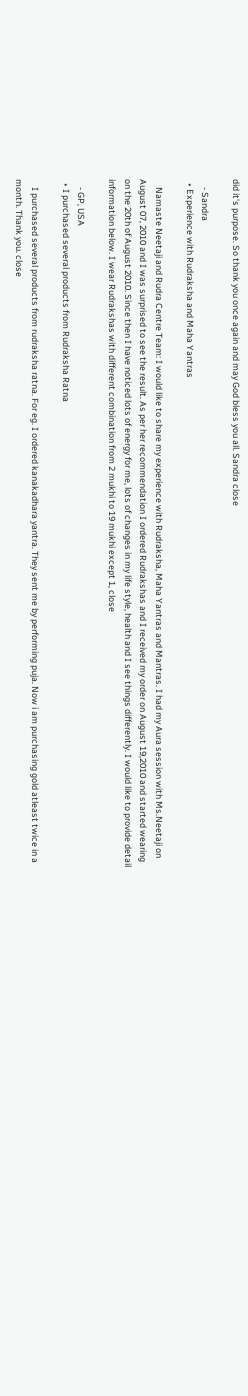did it's purpose. So thank you once again and may God bless you all. Sandra close

    - Sandra
  • Experience with Rudraksha and Maha Yantras

    Namaste Neetaji and Rudra Centre Team: I would like to share my experience with Rudraksha, Maha Yantras and Mantras. I had my Aura session with Ms.Neetaji on August 07, 2010 and I was surprised to see the result. As per her recommendation I ordered Rudrakshas and I received my order on August 19,2010 and started wearing on the 20th of August 2010. Since then I have noticed lots of energy for me, lots of changes in my life style, health and I see things differently. I would like to provide detail information below. I wear Rudrakshas with different combination from 2 mukhi to 19 mukhi except 1, close

    - GP, USA
  • I purchased several products from Rudraksha Ratna

    I purchased several products from rudraksha ratna. For eg. I ordered kanakadhara yantra. They sent me by performing puja. Now i am purchasing gold atleast twice in a month. Thank you. close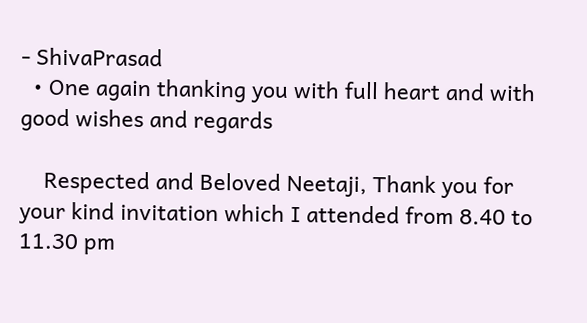- ShivaPrasad
  • One again thanking you with full heart and with good wishes and regards

    Respected and Beloved Neetaji, Thank you for your kind invitation which I attended from 8.40 to 11.30 pm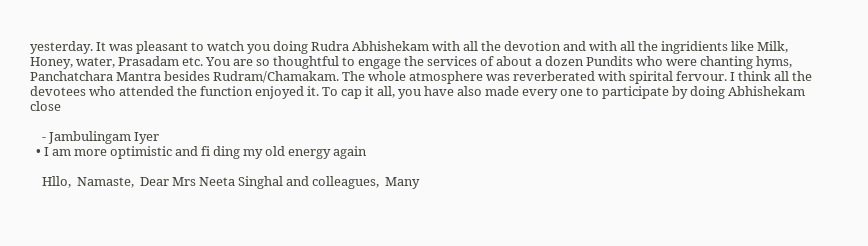yesterday. It was pleasant to watch you doing Rudra Abhishekam with all the devotion and with all the ingridients like Milk, Honey, water, Prasadam etc. You are so thoughtful to engage the services of about a dozen Pundits who were chanting hyms, Panchatchara Mantra besides Rudram/Chamakam. The whole atmosphere was reverberated with spirital fervour. I think all the devotees who attended the function enjoyed it. To cap it all, you have also made every one to participate by doing Abhishekam close

    - Jambulingam Iyer
  • I am more optimistic and fi ding my old energy again

    Hllo,  Namaste,  Dear Mrs Neeta Singhal and colleagues,  Many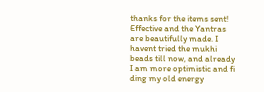thanks for the items sent! Effective and the Yantras are beautifully made. I havent tried the mukhi beads till now, and already I am more optimistic and fi ding my old energy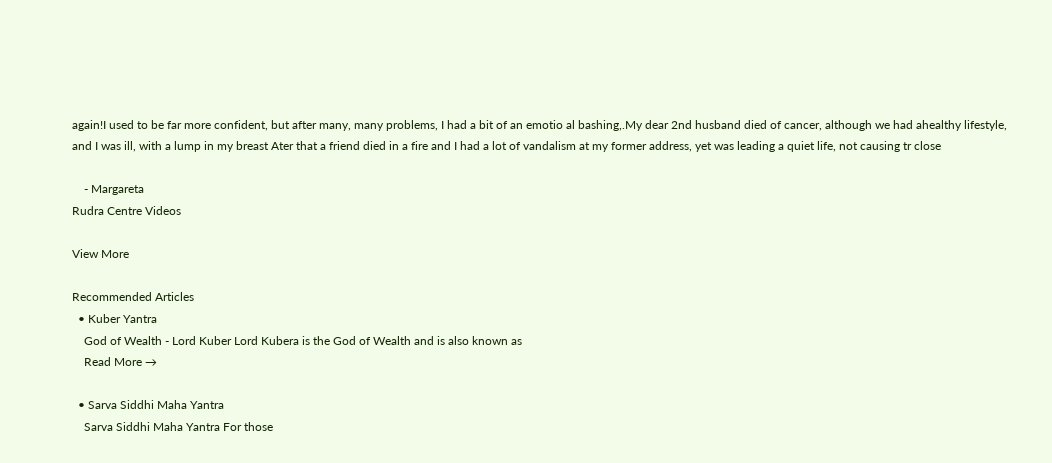again!I used to be far more confident, but after many, many problems, I had a bit of an emotio al bashing,.My dear 2nd husband died of cancer, although we had ahealthy lifestyle, and I was ill, with a lump in my breast Ater that a friend died in a fire and I had a lot of vandalism at my former address, yet was leading a quiet life, not causing tr close

    - Margareta
Rudra Centre Videos

View More

Recommended Articles
  • Kuber Yantra
    God of Wealth - Lord Kuber Lord Kubera is the God of Wealth and is also known as
    Read More →

  • Sarva Siddhi Maha Yantra
    Sarva Siddhi Maha Yantra For those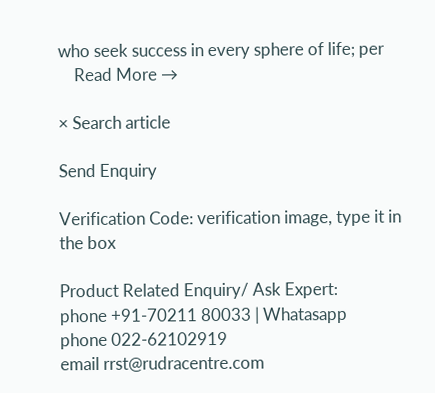who seek success in every sphere of life; per
    Read More →

× Search article

Send Enquiry

Verification Code: verification image, type it in the box

Product Related Enquiry/ Ask Expert:
phone +91-70211 80033 | Whatasapp
phone 022-62102919
email rrst@rudracentre.com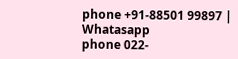phone +91-88501 99897 | Whatasapp
phone 022-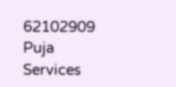62102909
Puja Services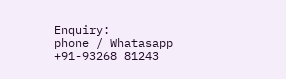Enquiry:
phone / Whatasapp +91-93268 81243